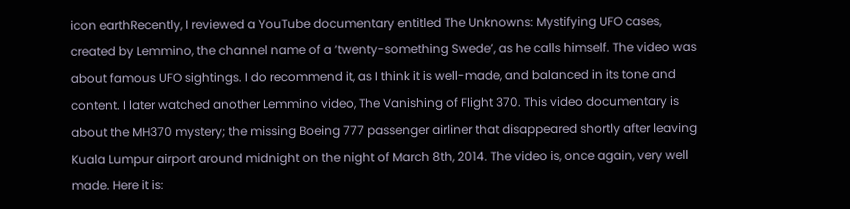icon earthRecently, I reviewed a YouTube documentary entitled The Unknowns: Mystifying UFO cases, created by Lemmino, the channel name of a ‘twenty-something Swede’, as he calls himself. The video was about famous UFO sightings. I do recommend it, as I think it is well-made, and balanced in its tone and content. I later watched another Lemmino video, The Vanishing of Flight 370. This video documentary is about the MH370 mystery; the missing Boeing 777 passenger airliner that disappeared shortly after leaving Kuala Lumpur airport around midnight on the night of March 8th, 2014. The video is, once again, very well made. Here it is: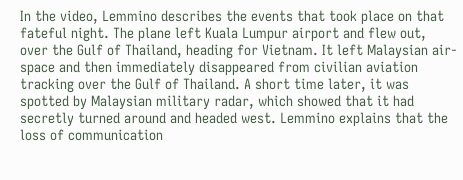In the video, Lemmino describes the events that took place on that fateful night. The plane left Kuala Lumpur airport and flew out, over the Gulf of Thailand, heading for Vietnam. It left Malaysian air-space and then immediately disappeared from civilian aviation tracking over the Gulf of Thailand. A short time later, it was spotted by Malaysian military radar, which showed that it had secretly turned around and headed west. Lemmino explains that the loss of communication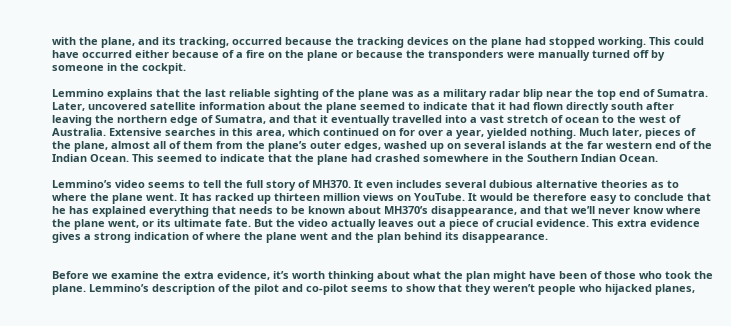with the plane, and its tracking, occurred because the tracking devices on the plane had stopped working. This could have occurred either because of a fire on the plane or because the transponders were manually turned off by someone in the cockpit.

Lemmino explains that the last reliable sighting of the plane was as a military radar blip near the top end of Sumatra. Later, uncovered satellite information about the plane seemed to indicate that it had flown directly south after leaving the northern edge of Sumatra, and that it eventually travelled into a vast stretch of ocean to the west of Australia. Extensive searches in this area, which continued on for over a year, yielded nothing. Much later, pieces of the plane, almost all of them from the plane’s outer edges, washed up on several islands at the far western end of the Indian Ocean. This seemed to indicate that the plane had crashed somewhere in the Southern Indian Ocean.

Lemmino’s video seems to tell the full story of MH370. It even includes several dubious alternative theories as to where the plane went. It has racked up thirteen million views on YouTube. It would be therefore easy to conclude that he has explained everything that needs to be known about MH370’s disappearance, and that we’ll never know where the plane went, or its ultimate fate. But the video actually leaves out a piece of crucial evidence. This extra evidence gives a strong indication of where the plane went and the plan behind its disappearance.


Before we examine the extra evidence, it’s worth thinking about what the plan might have been of those who took the plane. Lemmino’s description of the pilot and co-pilot seems to show that they weren’t people who hijacked planes,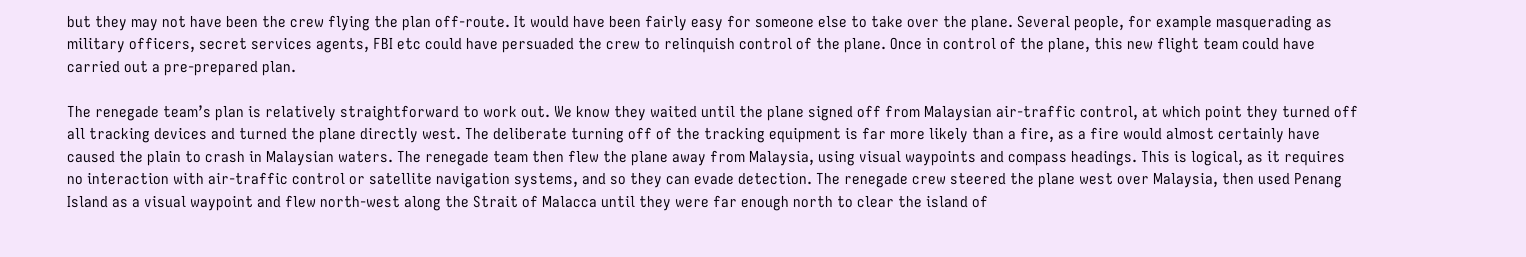but they may not have been the crew flying the plan off-route. It would have been fairly easy for someone else to take over the plane. Several people, for example masquerading as military officers, secret services agents, FBI etc could have persuaded the crew to relinquish control of the plane. Once in control of the plane, this new flight team could have carried out a pre-prepared plan.

The renegade team’s plan is relatively straightforward to work out. We know they waited until the plane signed off from Malaysian air-traffic control, at which point they turned off all tracking devices and turned the plane directly west. The deliberate turning off of the tracking equipment is far more likely than a fire, as a fire would almost certainly have caused the plain to crash in Malaysian waters. The renegade team then flew the plane away from Malaysia, using visual waypoints and compass headings. This is logical, as it requires no interaction with air-traffic control or satellite navigation systems, and so they can evade detection. The renegade crew steered the plane west over Malaysia, then used Penang Island as a visual waypoint and flew north-west along the Strait of Malacca until they were far enough north to clear the island of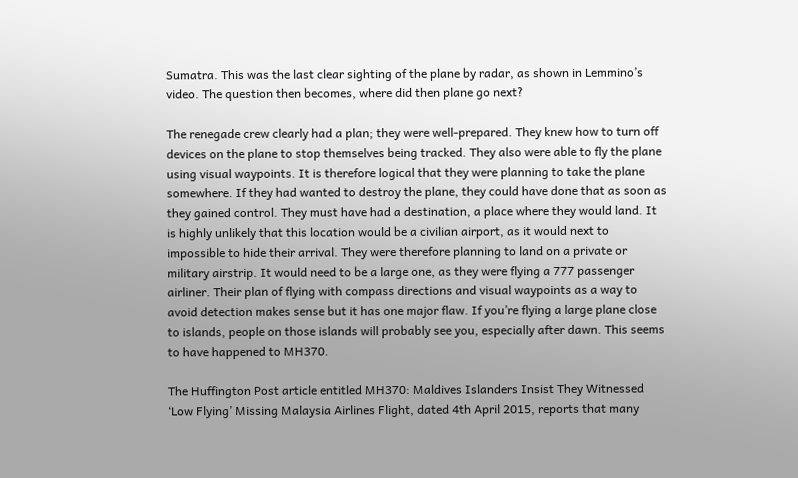Sumatra. This was the last clear sighting of the plane by radar, as shown in Lemmino’s video. The question then becomes, where did then plane go next?

The renegade crew clearly had a plan; they were well-prepared. They knew how to turn off devices on the plane to stop themselves being tracked. They also were able to fly the plane using visual waypoints. It is therefore logical that they were planning to take the plane somewhere. If they had wanted to destroy the plane, they could have done that as soon as they gained control. They must have had a destination, a place where they would land. It is highly unlikely that this location would be a civilian airport, as it would next to impossible to hide their arrival. They were therefore planning to land on a private or military airstrip. It would need to be a large one, as they were flying a 777 passenger airliner. Their plan of flying with compass directions and visual waypoints as a way to avoid detection makes sense but it has one major flaw. If you’re flying a large plane close to islands, people on those islands will probably see you, especially after dawn. This seems to have happened to MH370.

The Huffington Post article entitled MH370: Maldives Islanders Insist They Witnessed ‘Low Flying’ Missing Malaysia Airlines Flight, dated 4th April 2015, reports that many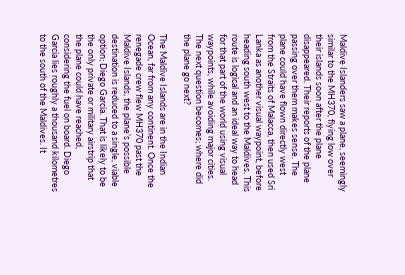Maldive Islanders saw a plane, seemingly similar to the MH370, flying low over their islands soon after the plane disappeared. Their reports of the plane passing over them makes sense. The plane could have flown directly west from the Straits of Malacca, then used Sri Lanka as another visual waypoint, before heading south west to the Maldives. This route is logical and an ideal way to head for that part of the world using visual waypoints, while avoiding major cities. The next question becomes; where did the plane go next?

The Maldive Islands are in the Indian Ocean, far from any continent. Once the renegade crew flew MH370 past the Maldive Islands, the plane’s possible destination is reduced to a single, viable option; Diego Garcia. That is likely to be the only private or military airstrip that the plane could have reached, considering the fuel on board. Diego Garcia lies roughly a thousand kilometres to the south of the Maldives. It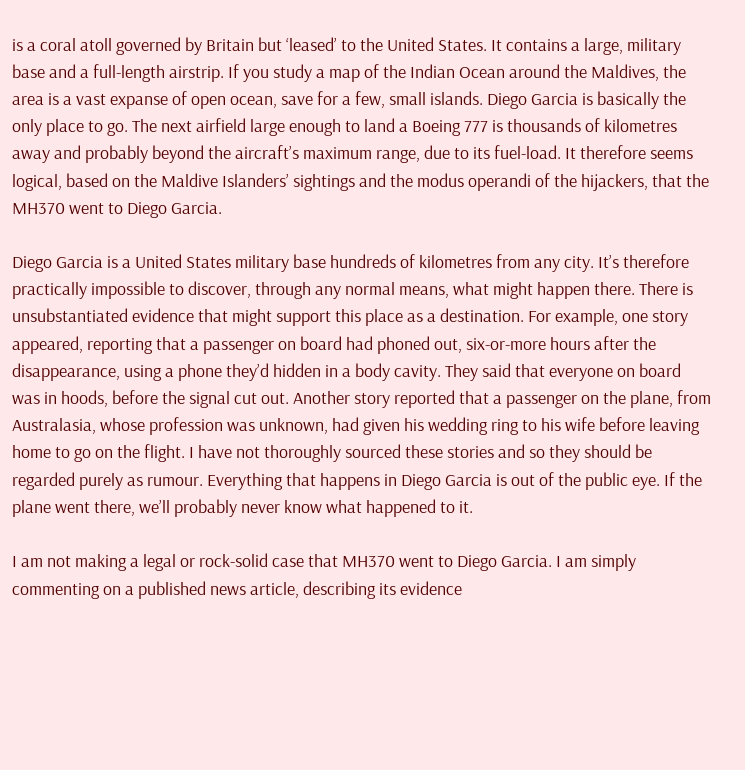is a coral atoll governed by Britain but ‘leased’ to the United States. It contains a large, military base and a full-length airstrip. If you study a map of the Indian Ocean around the Maldives, the area is a vast expanse of open ocean, save for a few, small islands. Diego Garcia is basically the only place to go. The next airfield large enough to land a Boeing 777 is thousands of kilometres away and probably beyond the aircraft’s maximum range, due to its fuel-load. It therefore seems logical, based on the Maldive Islanders’ sightings and the modus operandi of the hijackers, that the MH370 went to Diego Garcia.

Diego Garcia is a United States military base hundreds of kilometres from any city. It’s therefore practically impossible to discover, through any normal means, what might happen there. There is unsubstantiated evidence that might support this place as a destination. For example, one story appeared, reporting that a passenger on board had phoned out, six-or-more hours after the disappearance, using a phone they’d hidden in a body cavity. They said that everyone on board was in hoods, before the signal cut out. Another story reported that a passenger on the plane, from Australasia, whose profession was unknown, had given his wedding ring to his wife before leaving home to go on the flight. I have not thoroughly sourced these stories and so they should be regarded purely as rumour. Everything that happens in Diego Garcia is out of the public eye. If the plane went there, we’ll probably never know what happened to it.

I am not making a legal or rock-solid case that MH370 went to Diego Garcia. I am simply commenting on a published news article, describing its evidence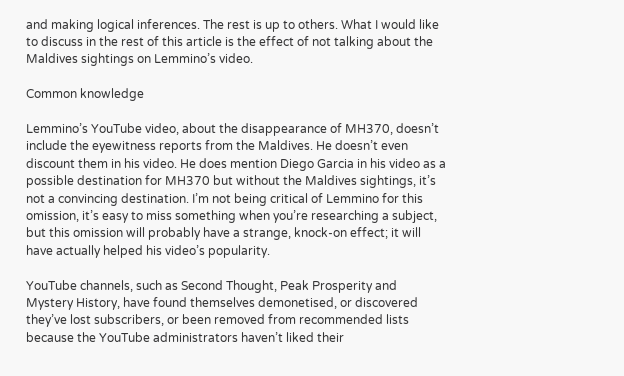and making logical inferences. The rest is up to others. What I would like to discuss in the rest of this article is the effect of not talking about the Maldives sightings on Lemmino’s video.

Common knowledge

Lemmino’s YouTube video, about the disappearance of MH370, doesn’t include the eyewitness reports from the Maldives. He doesn’t even discount them in his video. He does mention Diego Garcia in his video as a possible destination for MH370 but without the Maldives sightings, it’s not a convincing destination. I’m not being critical of Lemmino for this omission, it’s easy to miss something when you’re researching a subject, but this omission will probably have a strange, knock-on effect; it will have actually helped his video’s popularity.

YouTube channels, such as Second Thought, Peak Prosperity and Mystery History, have found themselves demonetised, or discovered they’ve lost subscribers, or been removed from recommended lists because the YouTube administrators haven’t liked their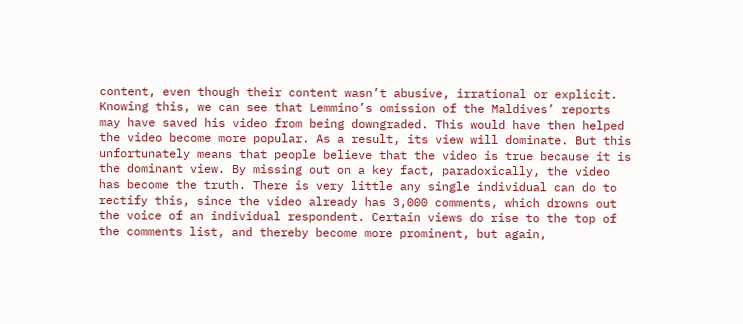content, even though their content wasn’t abusive, irrational or explicit. Knowing this, we can see that Lemmino’s omission of the Maldives’ reports may have saved his video from being downgraded. This would have then helped the video become more popular. As a result, its view will dominate. But this unfortunately means that people believe that the video is true because it is the dominant view. By missing out on a key fact, paradoxically, the video has become the truth. There is very little any single individual can do to rectify this, since the video already has 3,000 comments, which drowns out the voice of an individual respondent. Certain views do rise to the top of the comments list, and thereby become more prominent, but again,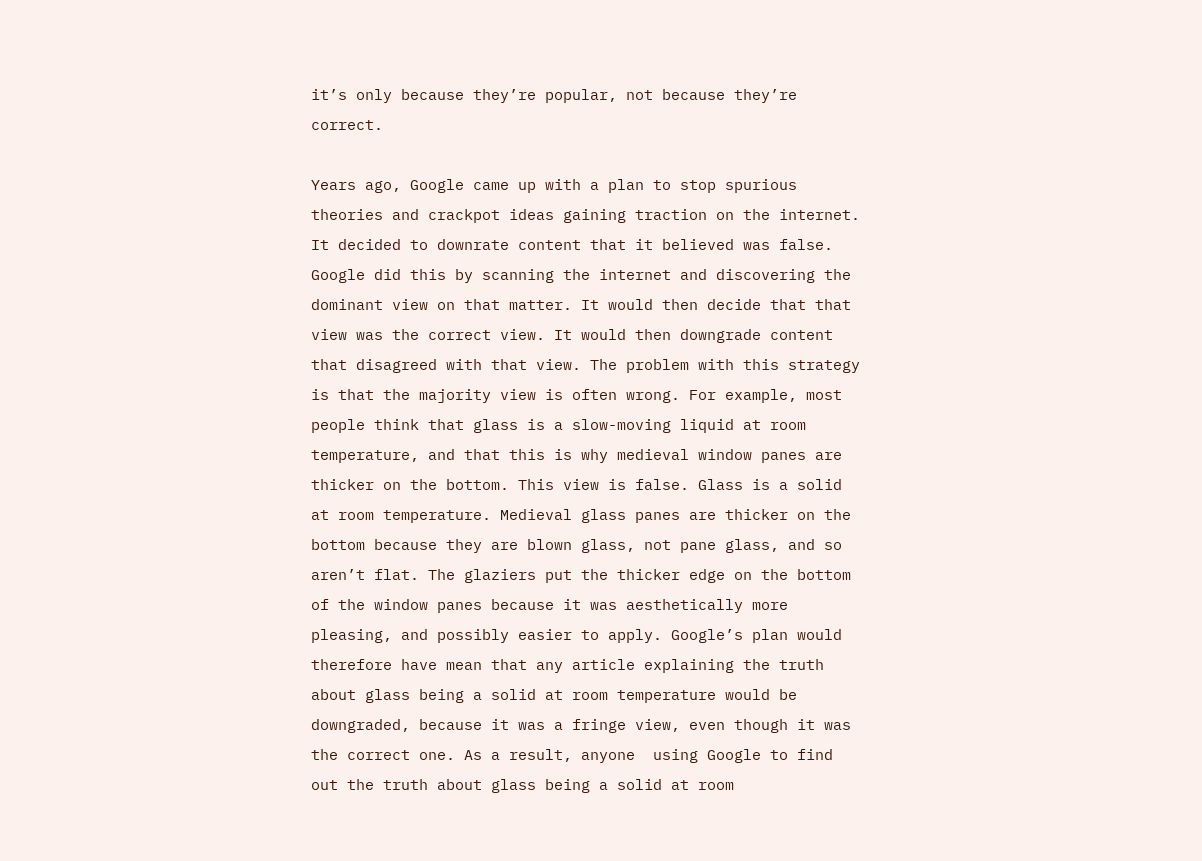it’s only because they’re popular, not because they’re correct.

Years ago, Google came up with a plan to stop spurious theories and crackpot ideas gaining traction on the internet. It decided to downrate content that it believed was false. Google did this by scanning the internet and discovering the dominant view on that matter. It would then decide that that view was the correct view. It would then downgrade content that disagreed with that view. The problem with this strategy is that the majority view is often wrong. For example, most people think that glass is a slow-moving liquid at room temperature, and that this is why medieval window panes are thicker on the bottom. This view is false. Glass is a solid at room temperature. Medieval glass panes are thicker on the bottom because they are blown glass, not pane glass, and so aren’t flat. The glaziers put the thicker edge on the bottom of the window panes because it was aesthetically more pleasing, and possibly easier to apply. Google’s plan would therefore have mean that any article explaining the truth about glass being a solid at room temperature would be downgraded, because it was a fringe view, even though it was the correct one. As a result, anyone  using Google to find out the truth about glass being a solid at room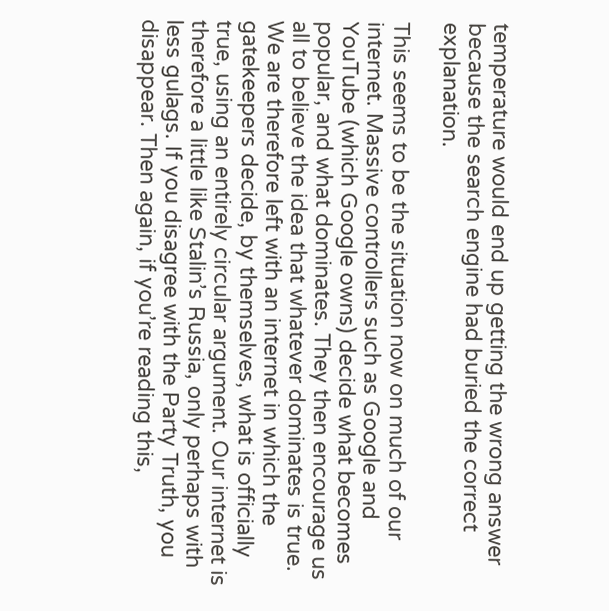temperature would end up getting the wrong answer because the search engine had buried the correct explanation.

This seems to be the situation now on much of our internet. Massive controllers such as Google and YouTube (which Google owns) decide what becomes popular, and what dominates. They then encourage us all to believe the idea that whatever dominates is true. We are therefore left with an internet in which the gatekeepers decide, by themselves, what is officially true, using an entirely circular argument. Our internet is therefore a little like Stalin’s Russia, only perhaps with less gulags. If you disagree with the Party Truth, you disappear. Then again, if you’re reading this,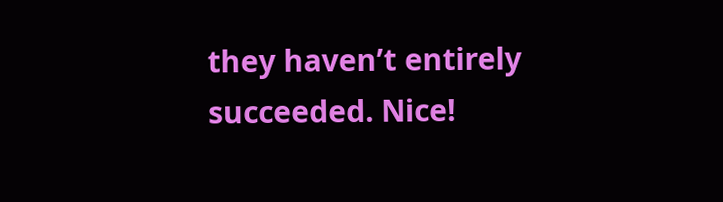they haven’t entirely succeeded. Nice!